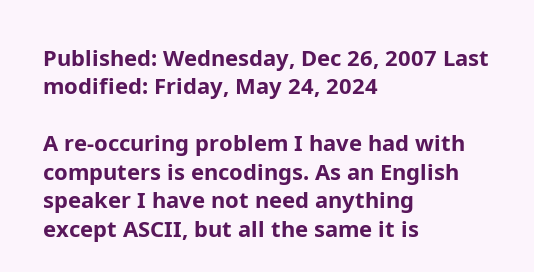Published: Wednesday, Dec 26, 2007 Last modified: Friday, May 24, 2024

A re-occuring problem I have had with computers is encodings. As an English speaker I have not need anything except ASCII, but all the same it is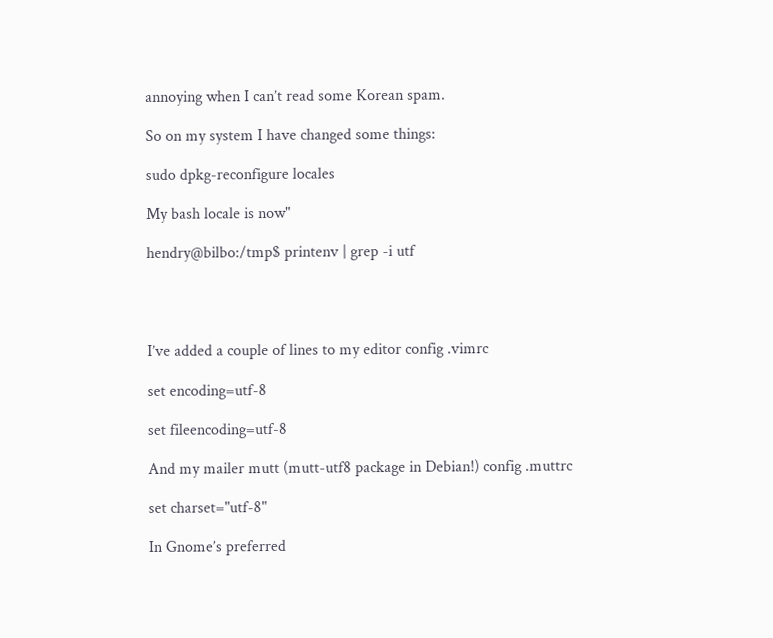annoying when I can’t read some Korean spam.

So on my system I have changed some things:

sudo dpkg-reconfigure locales

My bash locale is now"

hendry@bilbo:/tmp$ printenv | grep -i utf




I’ve added a couple of lines to my editor config .vimrc

set encoding=utf-8

set fileencoding=utf-8

And my mailer mutt (mutt-utf8 package in Debian!) config .muttrc

set charset="utf-8"

In Gnome’s preferred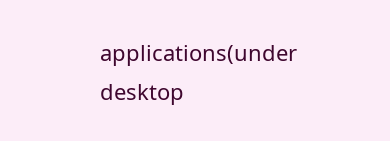applications(under desktop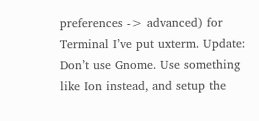preferences -> advanced) for Terminal I’ve put uxterm. Update: Don’t use Gnome. Use something like Ion instead, and setup the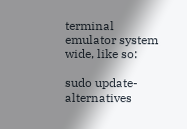terminal emulator system wide, like so:

sudo update-alternatives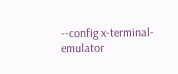--config x-terminal-emulator